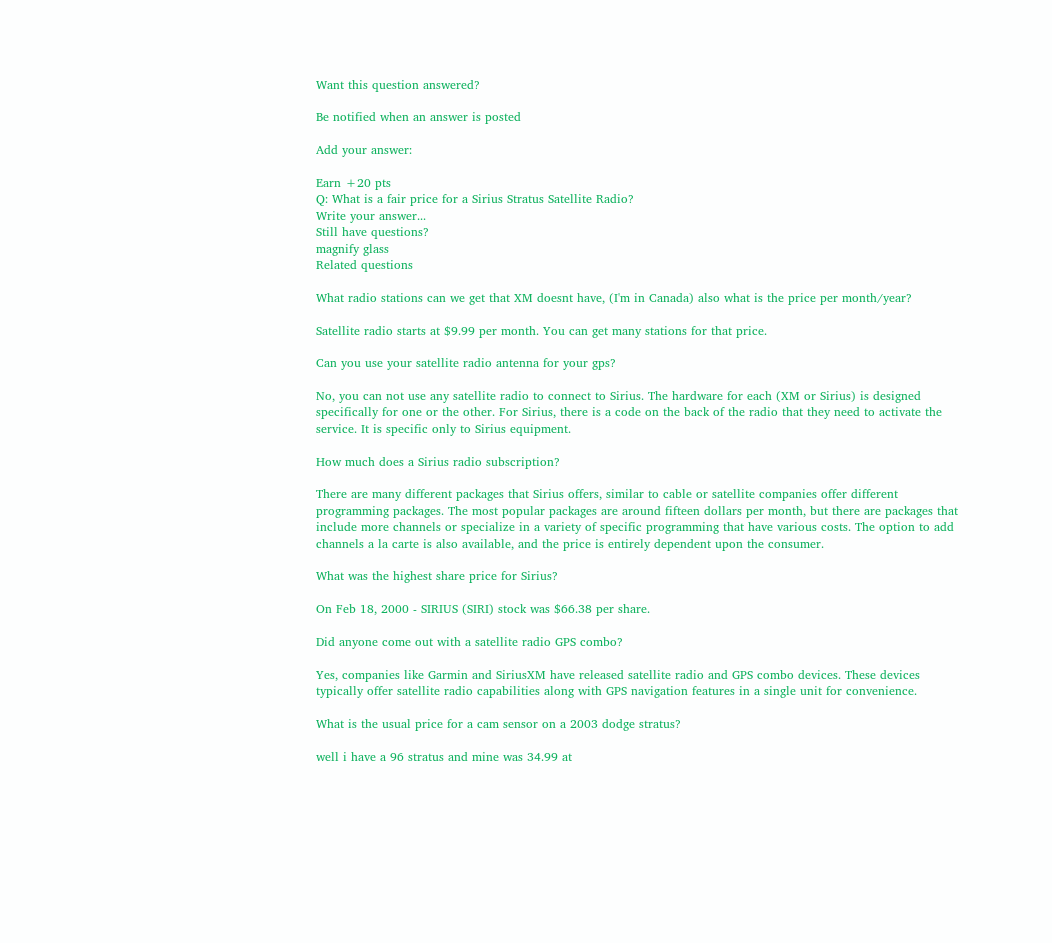Want this question answered?

Be notified when an answer is posted

Add your answer:

Earn +20 pts
Q: What is a fair price for a Sirius Stratus Satellite Radio?
Write your answer...
Still have questions?
magnify glass
Related questions

What radio stations can we get that XM doesnt have, (I'm in Canada) also what is the price per month/year?

Satellite radio starts at $9.99 per month. You can get many stations for that price.

Can you use your satellite radio antenna for your gps?

No, you can not use any satellite radio to connect to Sirius. The hardware for each (XM or Sirius) is designed specifically for one or the other. For Sirius, there is a code on the back of the radio that they need to activate the service. It is specific only to Sirius equipment.

How much does a Sirius radio subscription?

There are many different packages that Sirius offers, similar to cable or satellite companies offer different programming packages. The most popular packages are around fifteen dollars per month, but there are packages that include more channels or specialize in a variety of specific programming that have various costs. The option to add channels a la carte is also available, and the price is entirely dependent upon the consumer.

What was the highest share price for Sirius?

On Feb 18, 2000 - SIRIUS (SIRI) stock was $66.38 per share.

Did anyone come out with a satellite radio GPS combo?

Yes, companies like Garmin and SiriusXM have released satellite radio and GPS combo devices. These devices typically offer satellite radio capabilities along with GPS navigation features in a single unit for convenience.

What is the usual price for a cam sensor on a 2003 dodge stratus?

well i have a 96 stratus and mine was 34.99 at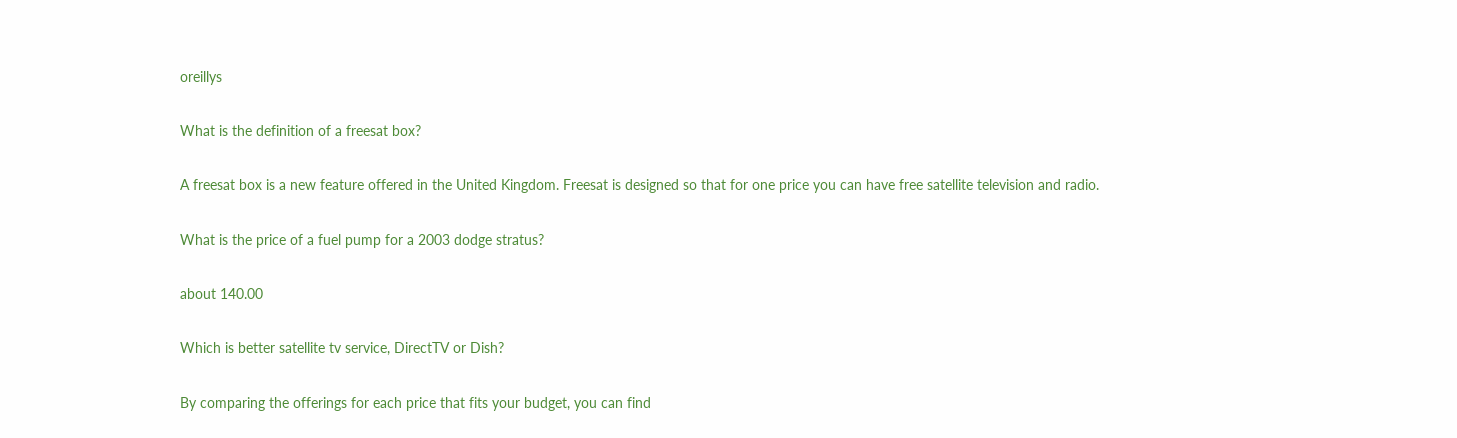oreillys

What is the definition of a freesat box?

A freesat box is a new feature offered in the United Kingdom. Freesat is designed so that for one price you can have free satellite television and radio.

What is the price of a fuel pump for a 2003 dodge stratus?

about 140.00

Which is better satellite tv service, DirectTV or Dish?

By comparing the offerings for each price that fits your budget, you can find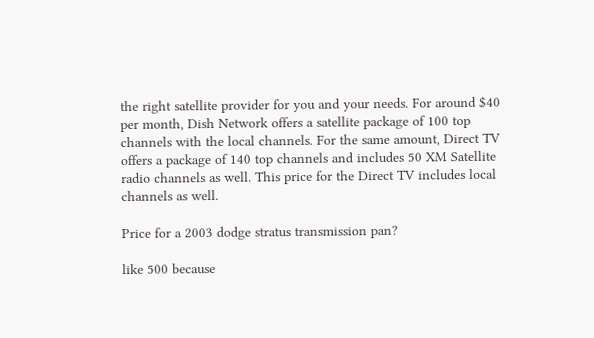the right satellite provider for you and your needs. For around $40 per month, Dish Network offers a satellite package of 100 top channels with the local channels. For the same amount, Direct TV offers a package of 140 top channels and includes 50 XM Satellite radio channels as well. This price for the Direct TV includes local channels as well.

Price for a 2003 dodge stratus transmission pan?

like 500 because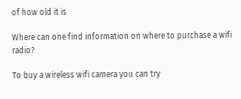of how old it is

Where can one find information on where to purchase a wifi radio?

To buy a wireless wifi camera you can try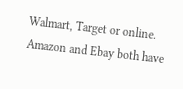Walmart, Target or online. Amazon and Ebay both have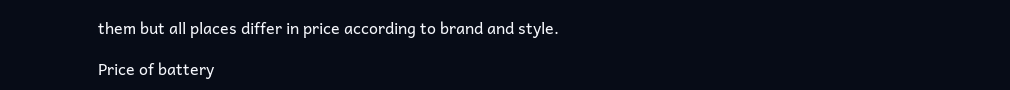them but all places differ in price according to brand and style.

Price of battery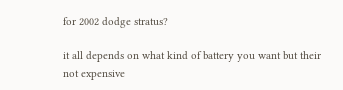for 2002 dodge stratus?

it all depends on what kind of battery you want but their not expensive